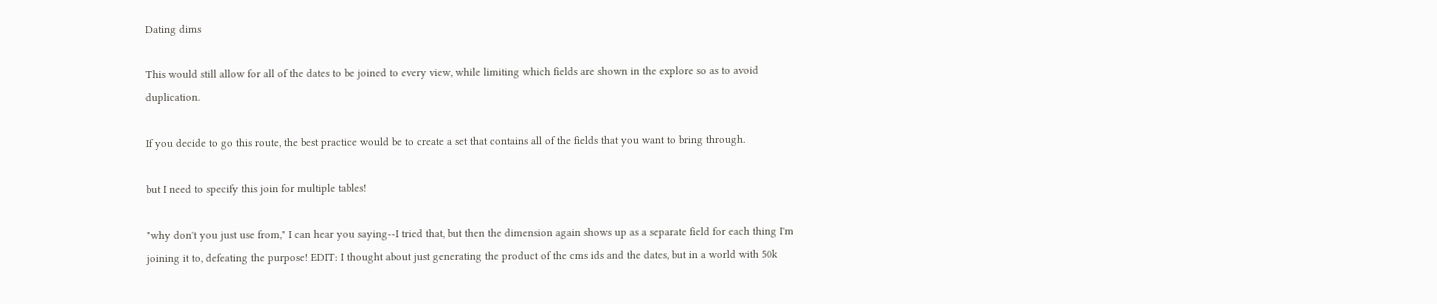Dating dims

This would still allow for all of the dates to be joined to every view, while limiting which fields are shown in the explore so as to avoid duplication.

If you decide to go this route, the best practice would be to create a set that contains all of the fields that you want to bring through.

but I need to specify this join for multiple tables!

"why don't you just use from," I can hear you saying--I tried that, but then the dimension again shows up as a separate field for each thing I'm joining it to, defeating the purpose! EDIT: I thought about just generating the product of the cms ids and the dates, but in a world with 50k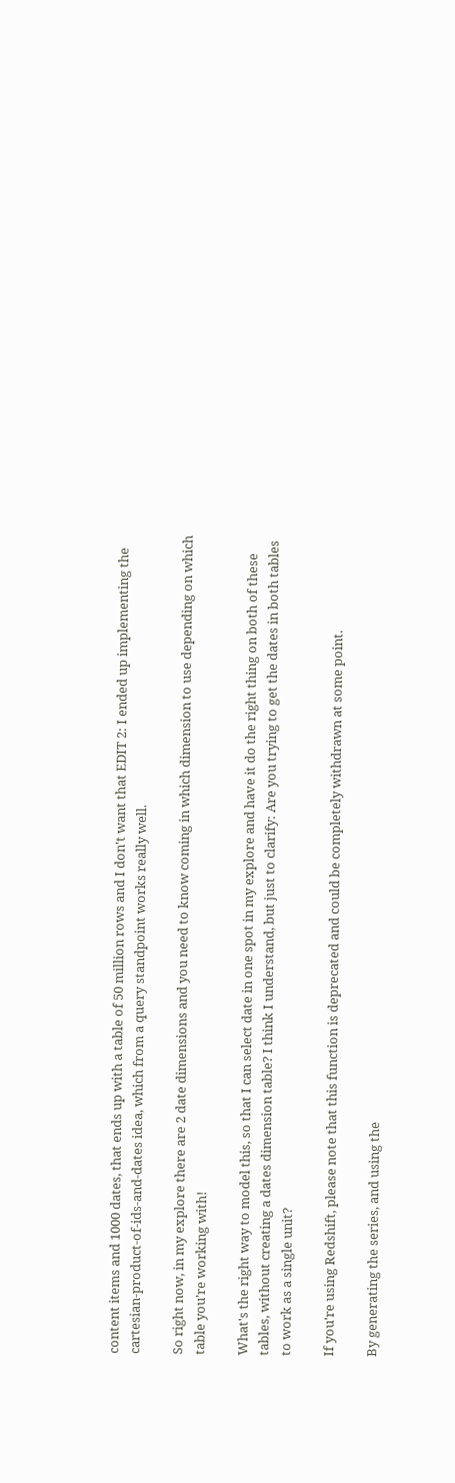content items and 1000 dates, that ends up with a table of 50 million rows and I don't want that EDIT 2: I ended up implementing the cartesian-product-of-ids-and-dates idea, which from a query standpoint works really well.

So right now, in my explore there are 2 date dimensions and you need to know coming in which dimension to use depending on which table you're working with!

What's the right way to model this, so that I can select date in one spot in my explore and have it do the right thing on both of these tables, without creating a dates dimension table? I think I understand, but just to clarify: Are you trying to get the dates in both tables to work as a single unit?

If you're using Redshift, please note that this function is deprecated and could be completely withdrawn at some point.

By generating the series, and using the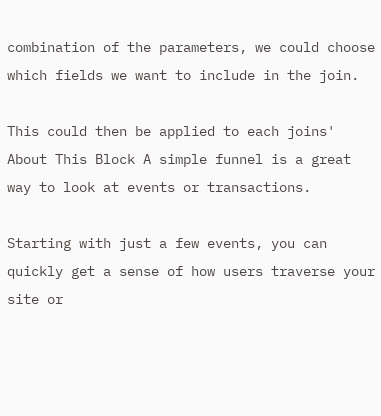combination of the parameters, we could choose which fields we want to include in the join.

This could then be applied to each joins' About This Block A simple funnel is a great way to look at events or transactions.

Starting with just a few events, you can quickly get a sense of how users traverse your site or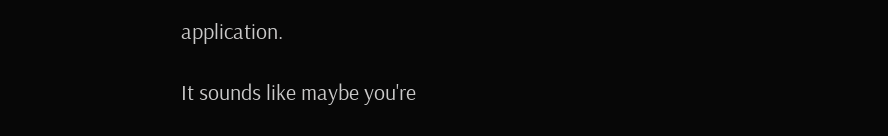application.

It sounds like maybe you're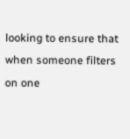looking to ensure that when someone filters on one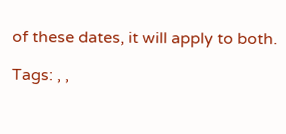of these dates, it will apply to both.

Tags: , ,